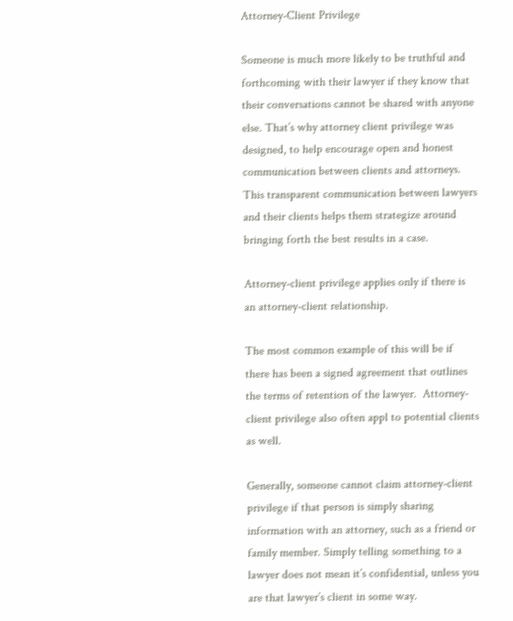Attorney-Client Privilege

Someone is much more likely to be truthful and forthcoming with their lawyer if they know that their conversations cannot be shared with anyone else. That’s why attorney client privilege was designed, to help encourage open and honest communication between clients and attorneys. This transparent communication between lawyers and their clients helps them strategize around bringing forth the best results in a case.

Attorney-client privilege applies only if there is an attorney-client relationship.

The most common example of this will be if there has been a signed agreement that outlines the terms of retention of the lawyer.  Attorney-client privilege also often appl to potential clients as well.

Generally, someone cannot claim attorney-client privilege if that person is simply sharing information with an attorney, such as a friend or family member. Simply telling something to a lawyer does not mean it’s confidential, unless you are that lawyer’s client in some way.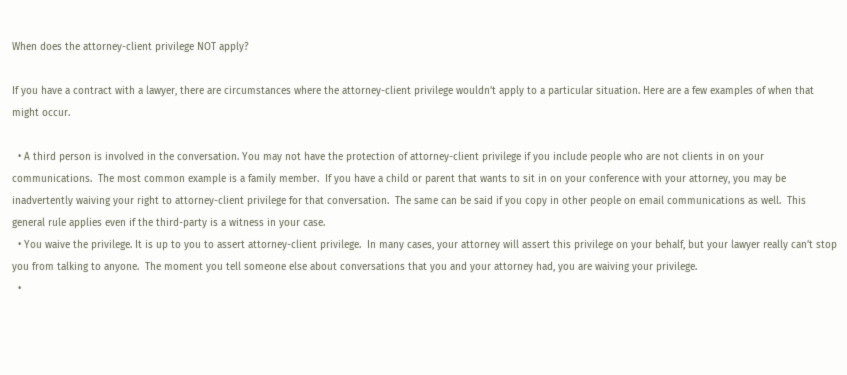When does the attorney-client privilege NOT apply?

If you have a contract with a lawyer, there are circumstances where the attorney-client privilege wouldn’t apply to a particular situation. Here are a few examples of when that might occur.

  • A third person is involved in the conversation. You may not have the protection of attorney-client privilege if you include people who are not clients in on your communications.  The most common example is a family member.  If you have a child or parent that wants to sit in on your conference with your attorney, you may be inadvertently waiving your right to attorney-client privilege for that conversation.  The same can be said if you copy in other people on email communications as well.  This general rule applies even if the third-party is a witness in your case.
  • You waive the privilege. It is up to you to assert attorney-client privilege.  In many cases, your attorney will assert this privilege on your behalf, but your lawyer really can’t stop you from talking to anyone.  The moment you tell someone else about conversations that you and your attorney had, you are waiving your privilege.
  •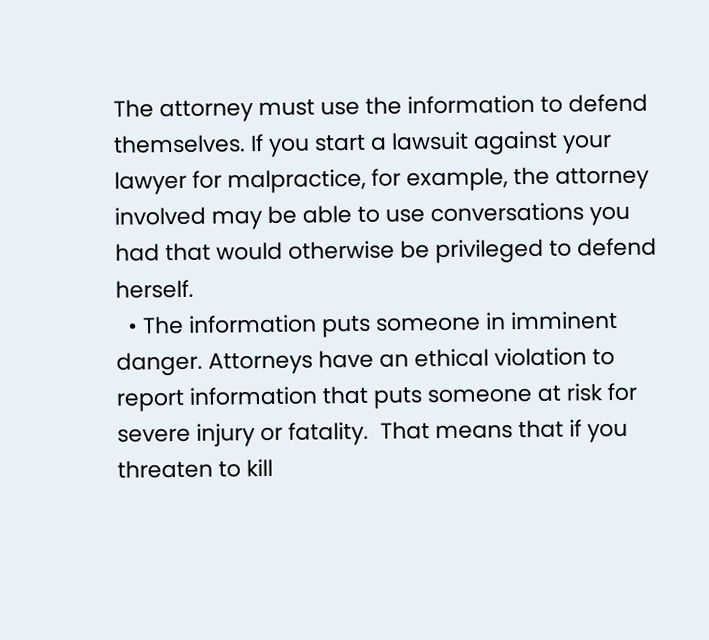The attorney must use the information to defend themselves. If you start a lawsuit against your lawyer for malpractice, for example, the attorney involved may be able to use conversations you had that would otherwise be privileged to defend herself.
  • The information puts someone in imminent danger. Attorneys have an ethical violation to report information that puts someone at risk for severe injury or fatality.  That means that if you threaten to kill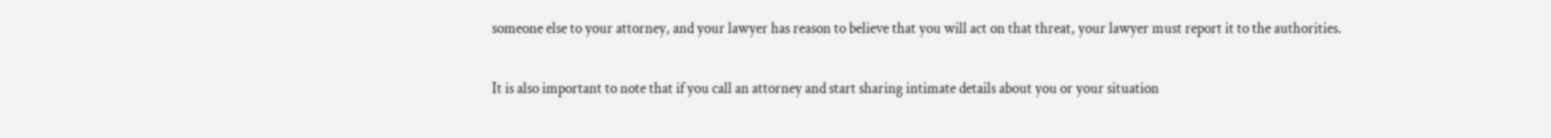someone else to your attorney, and your lawyer has reason to believe that you will act on that threat, your lawyer must report it to the authorities.

It is also important to note that if you call an attorney and start sharing intimate details about you or your situation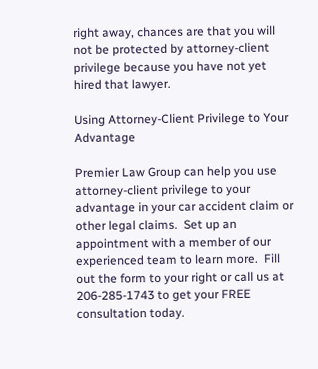right away, chances are that you will not be protected by attorney-client privilege because you have not yet hired that lawyer.

Using Attorney-Client Privilege to Your Advantage

Premier Law Group can help you use attorney-client privilege to your advantage in your car accident claim or other legal claims.  Set up an appointment with a member of our experienced team to learn more.  Fill out the form to your right or call us at 206-285-1743 to get your FREE consultation today.